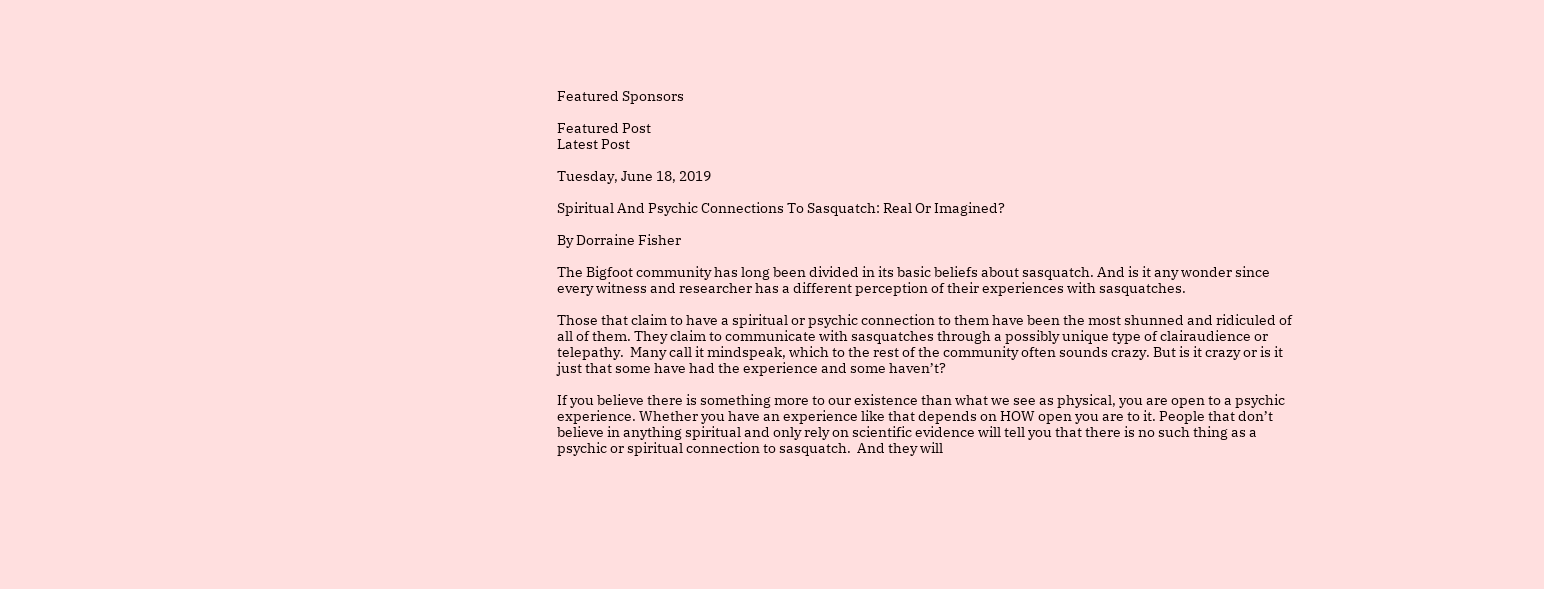Featured Sponsors

Featured Post
Latest Post

Tuesday, June 18, 2019

Spiritual And Psychic Connections To Sasquatch: Real Or Imagined?

By Dorraine Fisher

The Bigfoot community has long been divided in its basic beliefs about sasquatch. And is it any wonder since every witness and researcher has a different perception of their experiences with sasquatches.

Those that claim to have a spiritual or psychic connection to them have been the most shunned and ridiculed of all of them. They claim to communicate with sasquatches through a possibly unique type of clairaudience or telepathy.  Many call it mindspeak, which to the rest of the community often sounds crazy. But is it crazy or is it just that some have had the experience and some haven’t?

If you believe there is something more to our existence than what we see as physical, you are open to a psychic experience. Whether you have an experience like that depends on HOW open you are to it. People that don’t believe in anything spiritual and only rely on scientific evidence will tell you that there is no such thing as a psychic or spiritual connection to sasquatch.  And they will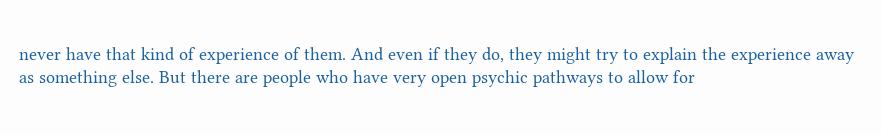never have that kind of experience of them. And even if they do, they might try to explain the experience away as something else. But there are people who have very open psychic pathways to allow for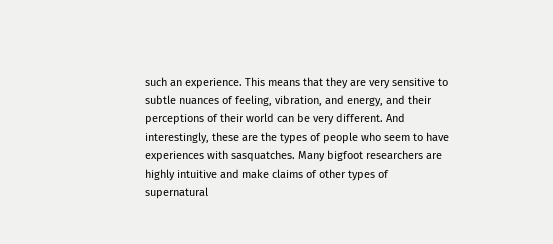such an experience. This means that they are very sensitive to subtle nuances of feeling, vibration, and energy, and their perceptions of their world can be very different. And interestingly, these are the types of people who seem to have experiences with sasquatches. Many bigfoot researchers are highly intuitive and make claims of other types of supernatural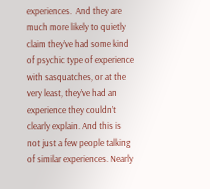experiences.  And they are much more likely to quietly claim they’ve had some kind of psychic type of experience with sasquatches, or at the very least, they’ve had an experience they couldn’t clearly explain. And this is not just a few people talking of similar experiences. Nearly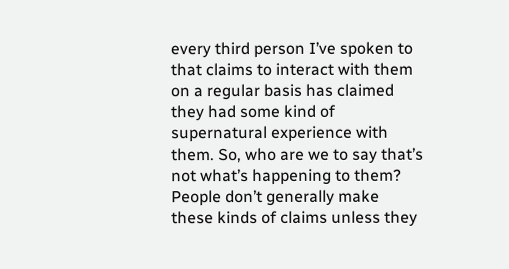every third person I’ve spoken to that claims to interact with them on a regular basis has claimed they had some kind of supernatural experience with them. So, who are we to say that’s not what’s happening to them? People don’t generally make these kinds of claims unless they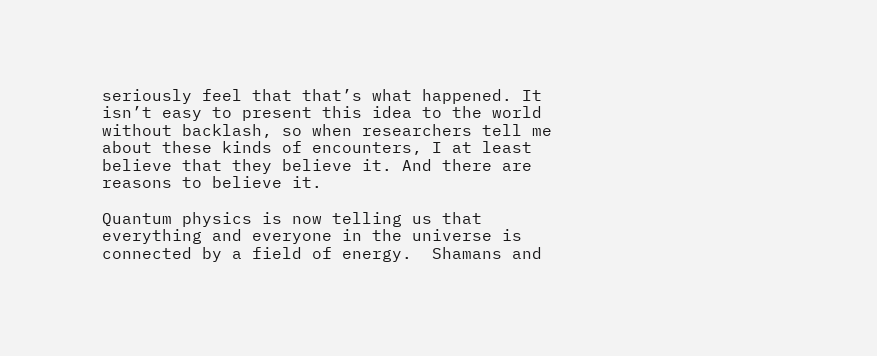seriously feel that that’s what happened. It isn’t easy to present this idea to the world without backlash, so when researchers tell me about these kinds of encounters, I at least believe that they believe it. And there are reasons to believe it.

Quantum physics is now telling us that everything and everyone in the universe is connected by a field of energy.  Shamans and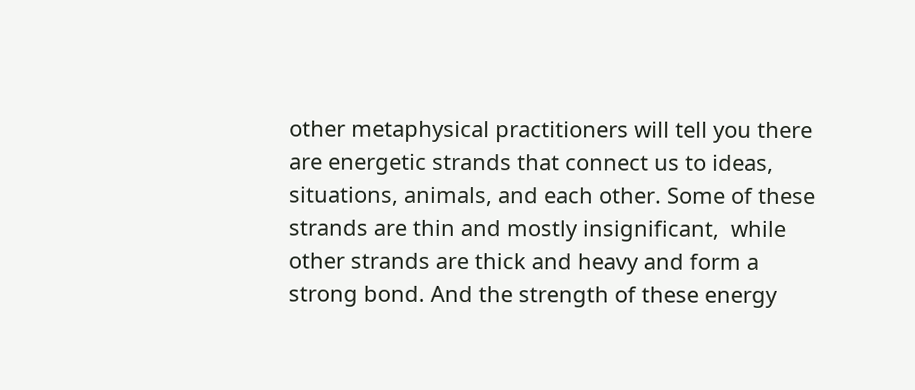other metaphysical practitioners will tell you there are energetic strands that connect us to ideas, situations, animals, and each other. Some of these strands are thin and mostly insignificant,  while other strands are thick and heavy and form a strong bond. And the strength of these energy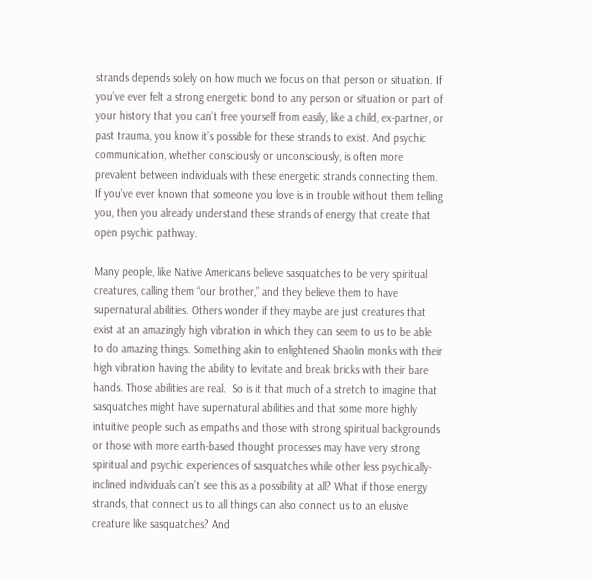strands depends solely on how much we focus on that person or situation. If you’ve ever felt a strong energetic bond to any person or situation or part of your history that you can’t free yourself from easily, like a child, ex-partner, or past trauma, you know it’s possible for these strands to exist. And psychic communication, whether consciously or unconsciously, is often more prevalent between individuals with these energetic strands connecting them. If you’ve ever known that someone you love is in trouble without them telling you, then you already understand these strands of energy that create that open psychic pathway.

Many people, like Native Americans believe sasquatches to be very spiritual creatures, calling them “our brother,” and they believe them to have supernatural abilities. Others wonder if they maybe are just creatures that exist at an amazingly high vibration in which they can seem to us to be able to do amazing things. Something akin to enlightened Shaolin monks with their high vibration having the ability to levitate and break bricks with their bare hands. Those abilities are real.  So is it that much of a stretch to imagine that sasquatches might have supernatural abilities and that some more highly intuitive people such as empaths and those with strong spiritual backgrounds or those with more earth-based thought processes may have very strong spiritual and psychic experiences of sasquatches while other less psychically-inclined individuals can’t see this as a possibility at all? What if those energy strands, that connect us to all things can also connect us to an elusive creature like sasquatches? And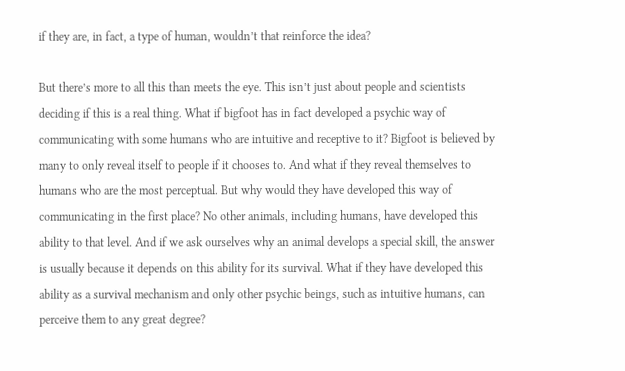if they are, in fact, a type of human, wouldn’t that reinforce the idea?

But there’s more to all this than meets the eye. This isn’t just about people and scientists deciding if this is a real thing. What if bigfoot has in fact developed a psychic way of communicating with some humans who are intuitive and receptive to it? Bigfoot is believed by many to only reveal itself to people if it chooses to. And what if they reveal themselves to humans who are the most perceptual. But why would they have developed this way of communicating in the first place? No other animals, including humans, have developed this ability to that level. And if we ask ourselves why an animal develops a special skill, the answer is usually because it depends on this ability for its survival. What if they have developed this ability as a survival mechanism and only other psychic beings, such as intuitive humans, can perceive them to any great degree?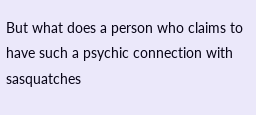But what does a person who claims to have such a psychic connection with sasquatches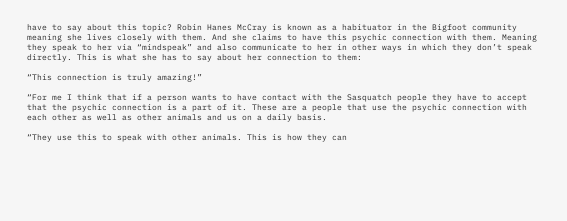have to say about this topic? Robin Hanes McCray is known as a habituator in the Bigfoot community meaning she lives closely with them. And she claims to have this psychic connection with them. Meaning they speak to her via “mindspeak” and also communicate to her in other ways in which they don’t speak directly. This is what she has to say about her connection to them:

“This connection is truly amazing!”

“For me I think that if a person wants to have contact with the Sasquatch people they have to accept that the psychic connection is a part of it. These are a people that use the psychic connection with each other as well as other animals and us on a daily basis.

“They use this to speak with other animals. This is how they can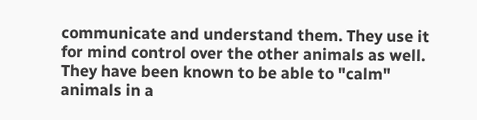communicate and understand them. They use it for mind control over the other animals as well. They have been known to be able to "calm" animals in a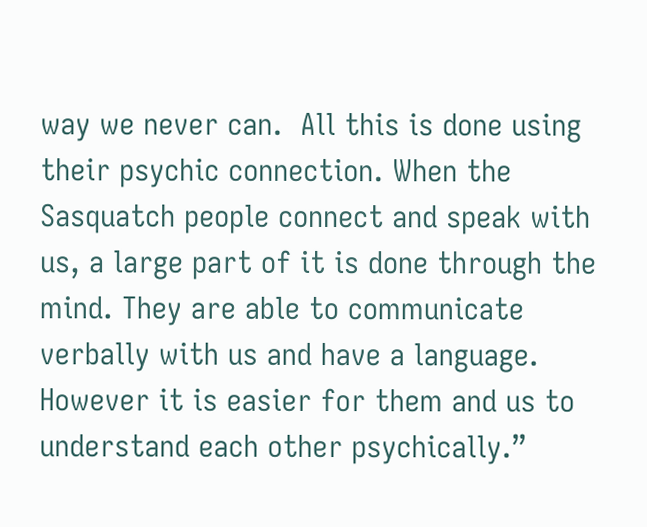way we never can.  All this is done using their psychic connection. When the Sasquatch people connect and speak with us, a large part of it is done through the mind. They are able to communicate verbally with us and have a language. However it is easier for them and us to understand each other psychically.”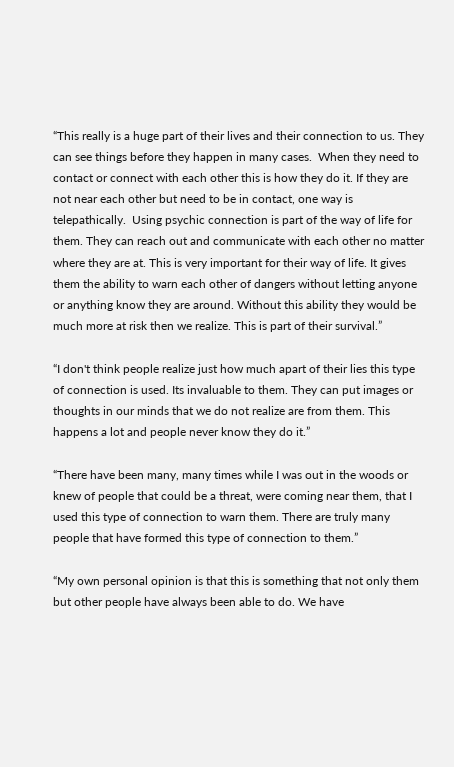“This really is a huge part of their lives and their connection to us. They can see things before they happen in many cases.  When they need to contact or connect with each other this is how they do it. If they are not near each other but need to be in contact, one way is telepathically.  Using psychic connection is part of the way of life for them. They can reach out and communicate with each other no matter where they are at. This is very important for their way of life. It gives them the ability to warn each other of dangers without letting anyone or anything know they are around. Without this ability they would be much more at risk then we realize. This is part of their survival.”

“I don't think people realize just how much apart of their lies this type of connection is used. Its invaluable to them. They can put images or thoughts in our minds that we do not realize are from them. This happens a lot and people never know they do it.”

“There have been many, many times while I was out in the woods or knew of people that could be a threat, were coming near them, that I used this type of connection to warn them. There are truly many people that have formed this type of connection to them.”

“My own personal opinion is that this is something that not only them but other people have always been able to do. We have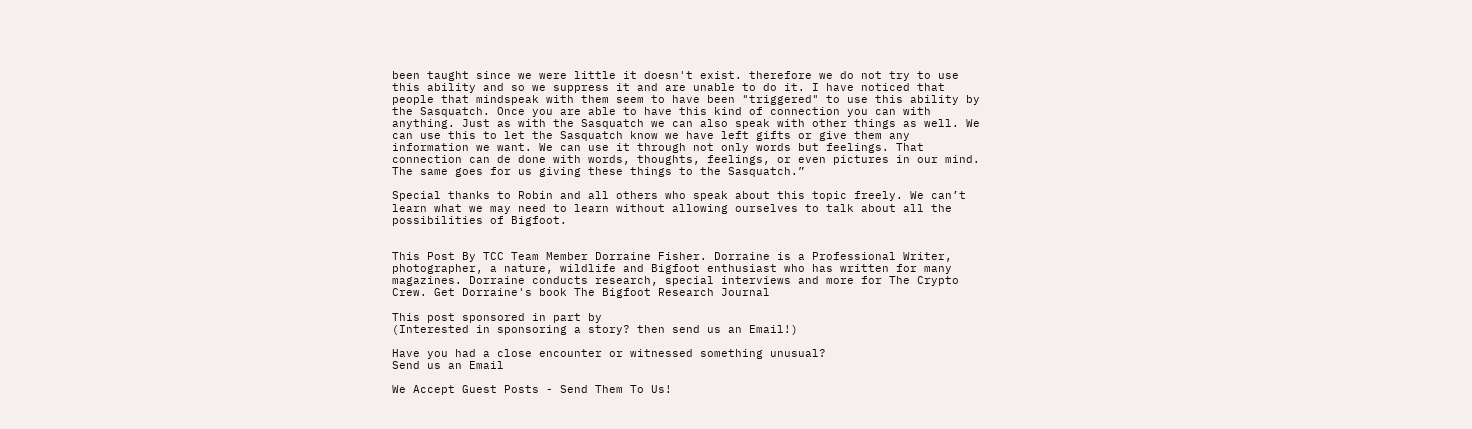been taught since we were little it doesn't exist. therefore we do not try to use this ability and so we suppress it and are unable to do it. I have noticed that people that mindspeak with them seem to have been "triggered" to use this ability by the Sasquatch. Once you are able to have this kind of connection you can with anything. Just as with the Sasquatch we can also speak with other things as well. We can use this to let the Sasquatch know we have left gifts or give them any information we want. We can use it through not only words but feelings. That connection can de done with words, thoughts, feelings, or even pictures in our mind. The same goes for us giving these things to the Sasquatch.”

Special thanks to Robin and all others who speak about this topic freely. We can’t learn what we may need to learn without allowing ourselves to talk about all the possibilities of Bigfoot.


This Post By TCC Team Member Dorraine Fisher. Dorraine is a Professional Writer, photographer, a nature, wildlife and Bigfoot enthusiast who has written for many magazines. Dorraine conducts research, special interviews and more for The Crypto Crew. Get Dorraine's book The Bigfoot Research Journal

This post sponsored in part by
(Interested in sponsoring a story? then send us an Email!)

Have you had a close encounter or witnessed something unusual?
Send us an Email

We Accept Guest Posts - Send Them To Us!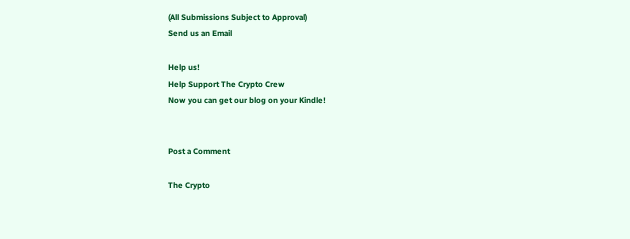(All Submissions Subject to Approval)
Send us an Email

Help us!
Help Support The Crypto Crew
Now you can get our blog on your Kindle!


Post a Comment

The Crypto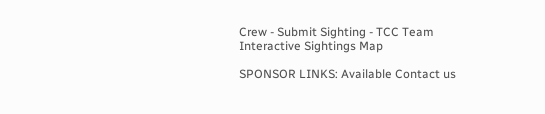Crew - Submit Sighting - TCC Team
Interactive Sightings Map

SPONSOR LINKS: Available Contact us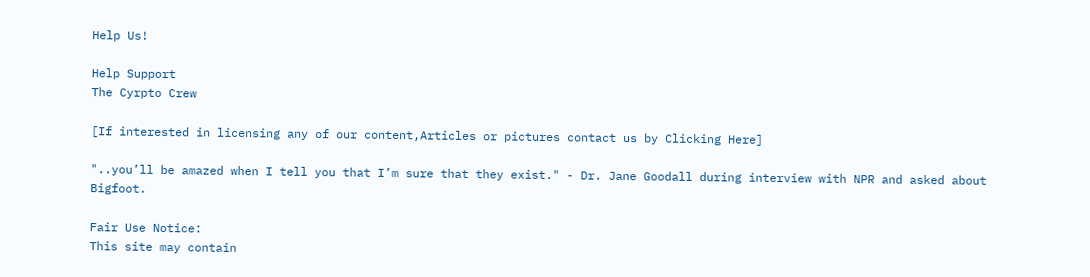Help Us!

Help Support
The Cyrpto Crew

[If interested in licensing any of our content,Articles or pictures contact us by Clicking Here]

"..you’ll be amazed when I tell you that I’m sure that they exist." - Dr. Jane Goodall during interview with NPR and asked about Bigfoot.

Fair Use Notice:
This site may contain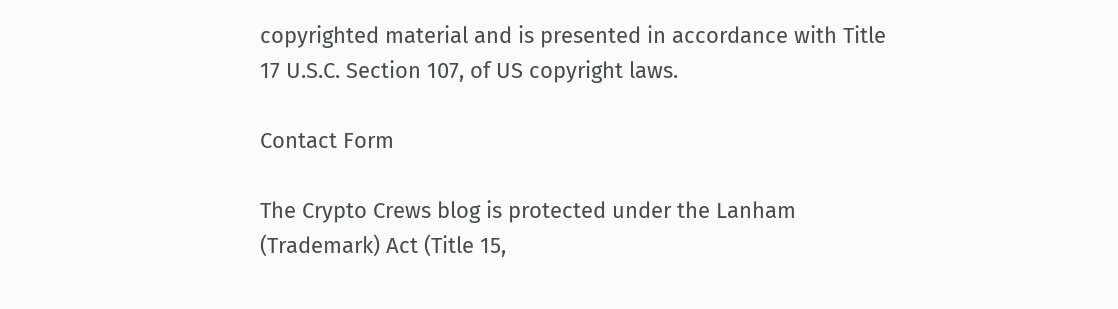copyrighted material and is presented in accordance with Title 17 U.S.C. Section 107, of US copyright laws.

Contact Form

The Crypto Crews blog is protected under the Lanham (Trademark) Act (Title 15,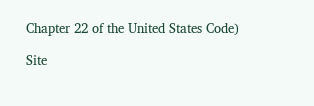Chapter 22 of the United States Code)

Site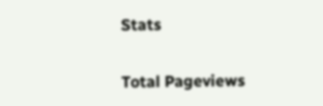Stats

Total Pageviews